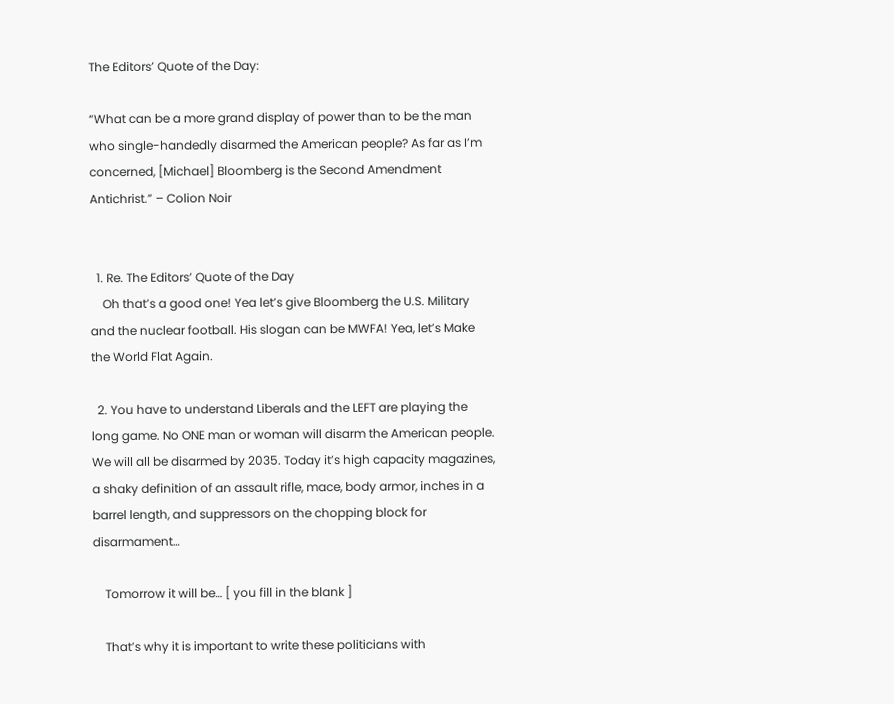The Editors’ Quote of the Day:

“What can be a more grand display of power than to be the man who single-handedly disarmed the American people? As far as I’m concerned, [Michael] Bloomberg is the Second Amendment Antichrist.” – Colion Noir


  1. Re. The Editors’ Quote of the Day
    Oh that’s a good one! Yea let’s give Bloomberg the U.S. Military and the nuclear football. His slogan can be MWFA! Yea, let’s Make the World Flat Again.

  2. You have to understand Liberals and the LEFT are playing the long game. No ONE man or woman will disarm the American people. We will all be disarmed by 2035. Today it’s high capacity magazines, a shaky definition of an assault rifle, mace, body armor, inches in a barrel length, and suppressors on the chopping block for disarmament…

    Tomorrow it will be… [ you fill in the blank ]

    That’s why it is important to write these politicians with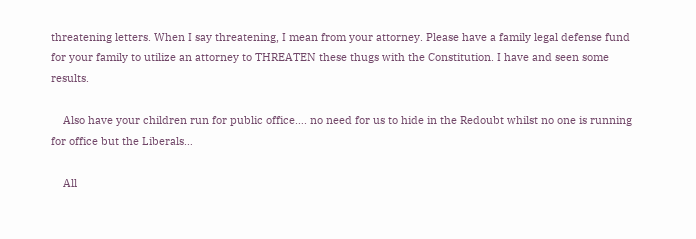threatening letters. When I say threatening, I mean from your attorney. Please have a family legal defense fund for your family to utilize an attorney to THREATEN these thugs with the Constitution. I have and seen some results.

    Also have your children run for public office…. no need for us to hide in the Redoubt whilst no one is running for office but the Liberals…

    All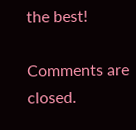the best!

Comments are closed.